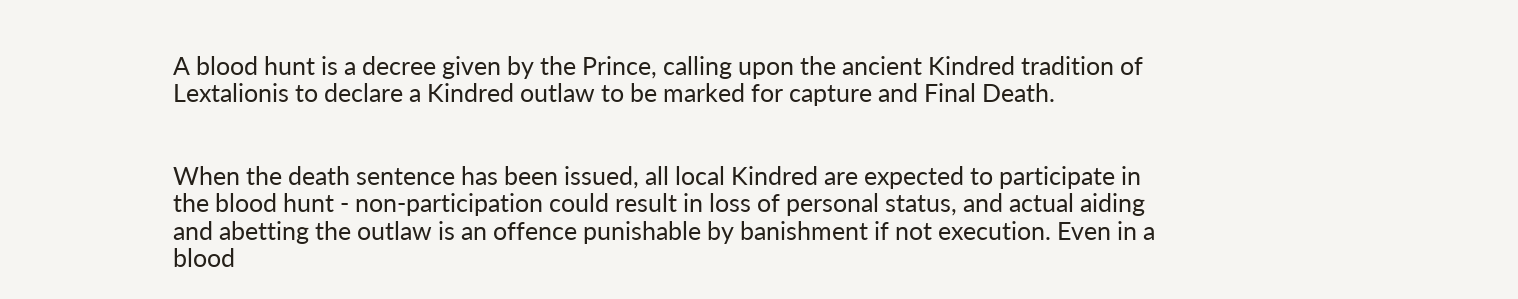A blood hunt is a decree given by the Prince, calling upon the ancient Kindred tradition of Lextalionis to declare a Kindred outlaw to be marked for capture and Final Death.


When the death sentence has been issued, all local Kindred are expected to participate in the blood hunt - non-participation could result in loss of personal status, and actual aiding and abetting the outlaw is an offence punishable by banishment if not execution. Even in a blood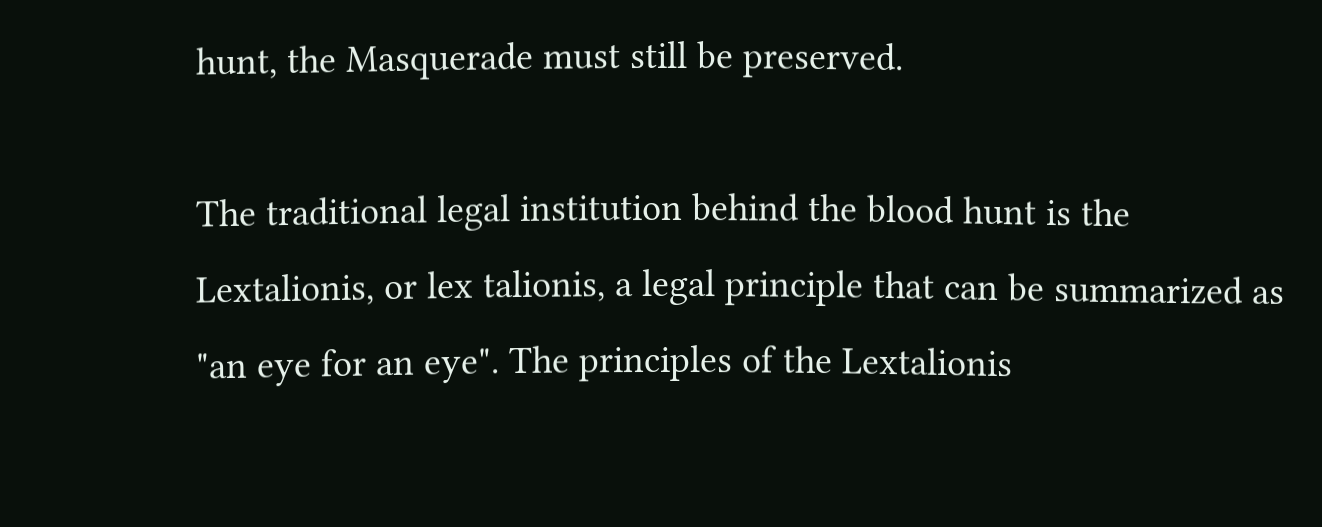hunt, the Masquerade must still be preserved.

The traditional legal institution behind the blood hunt is the Lextalionis, or lex talionis, a legal principle that can be summarized as "an eye for an eye". The principles of the Lextalionis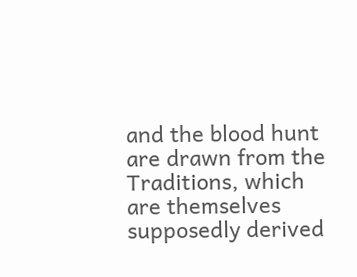and the blood hunt are drawn from the Traditions, which are themselves supposedly derived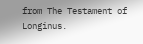from The Testament of Longinus.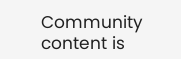Community content is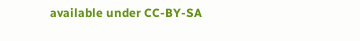available under CC-BY-SA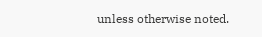unless otherwise noted.